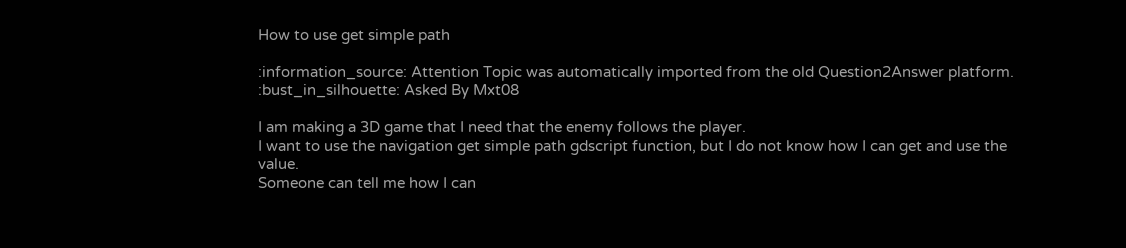How to use get simple path

:information_source: Attention Topic was automatically imported from the old Question2Answer platform.
:bust_in_silhouette: Asked By Mxt08

I am making a 3D game that I need that the enemy follows the player.
I want to use the navigation get simple path gdscript function, but I do not know how I can get and use the value.
Someone can tell me how I can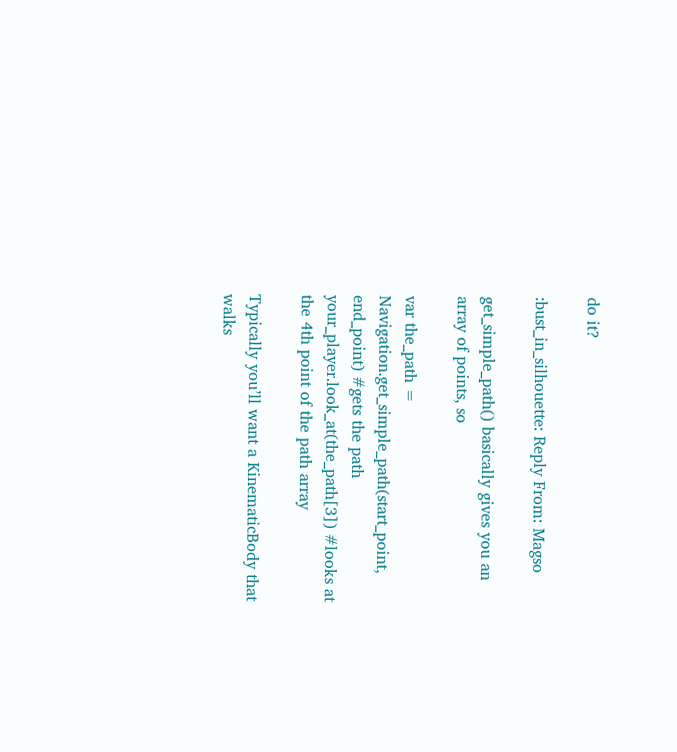do it?

:bust_in_silhouette: Reply From: Magso

get_simple_path() basically gives you an array of points, so

var the_path = Navigation.get_simple_path(start_point, end_point) #gets the path
your_player.look_at(the_path[3]) #looks at the 4th point of the path array

Typically you’ll want a KinematicBody that walks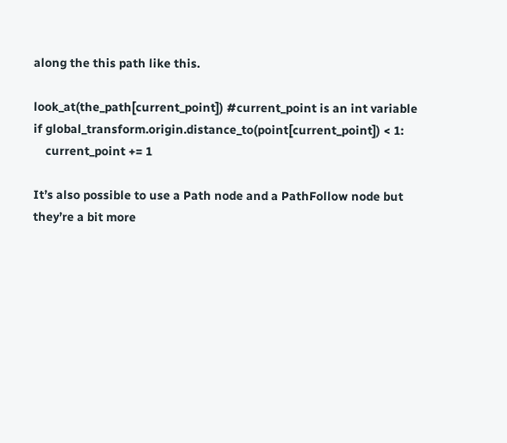along the this path like this.

look_at(the_path[current_point]) #current_point is an int variable
if global_transform.origin.distance_to(point[current_point]) < 1:
    current_point += 1

It’s also possible to use a Path node and a PathFollow node but they’re a bit more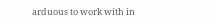arduous to work with in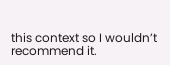this context so I wouldn’t recommend it.